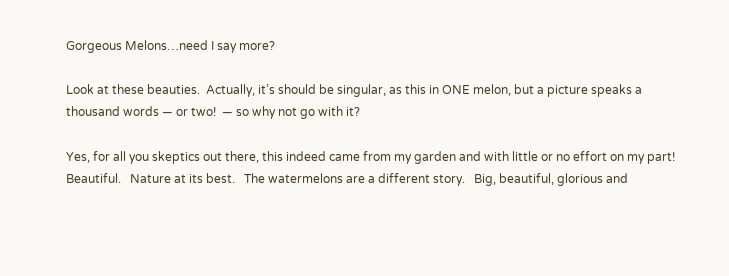Gorgeous Melons…need I say more?

Look at these beauties.  Actually, it’s should be singular, as this in ONE melon, but a picture speaks a thousand words — or two!  — so why not go with it?

Yes, for all you skeptics out there, this indeed came from my garden and with little or no effort on my part!   Beautiful.   Nature at its best.   The watermelons are a different story.   Big, beautiful, glorious and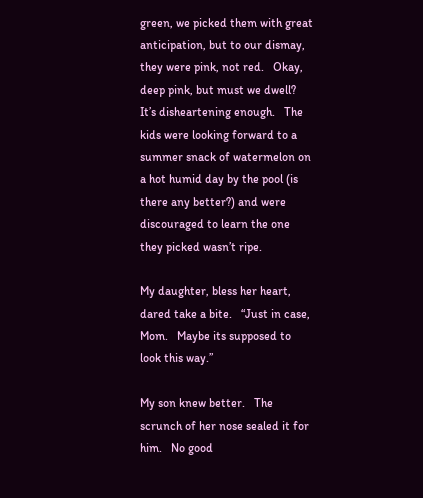green, we picked them with great anticipation, but to our dismay, they were pink, not red.   Okay, deep pink, but must we dwell?   It’s disheartening enough.   The kids were looking forward to a summer snack of watermelon on a hot humid day by the pool (is there any better?) and were discouraged to learn the one they picked wasn’t ripe.

My daughter, bless her heart, dared take a bite.   “Just in case, Mom.   Maybe its supposed to look this way.”

My son knew better.   The scrunch of her nose sealed it for him.   No good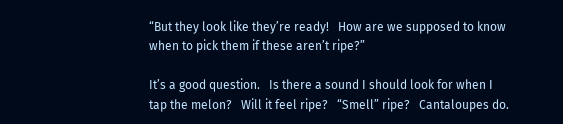“But they look like they’re ready!   How are we supposed to know when to pick them if these aren’t ripe?”

It’s a good question.   Is there a sound I should look for when I tap the melon?   Will it feel ripe?   “Smell” ripe?   Cantaloupes do.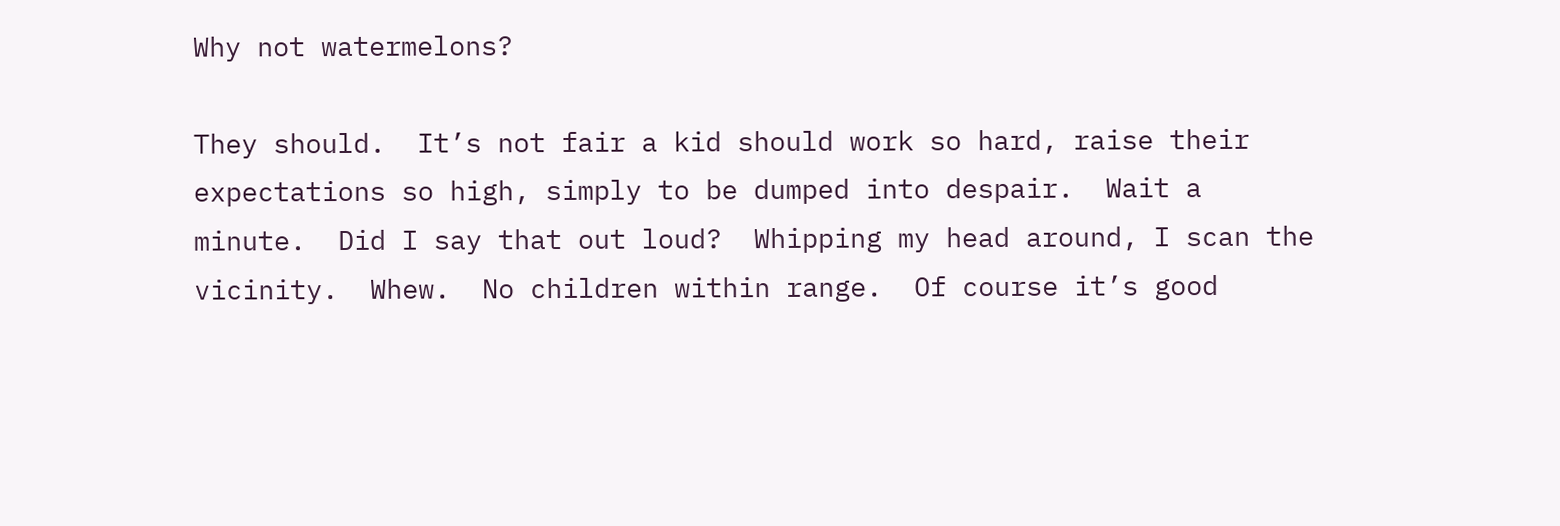Why not watermelons?

They should.  It’s not fair a kid should work so hard, raise their expectations so high, simply to be dumped into despair.  Wait a minute.  Did I say that out loud?  Whipping my head around, I scan the vicinity.  Whew.  No children within range.  Of course it’s good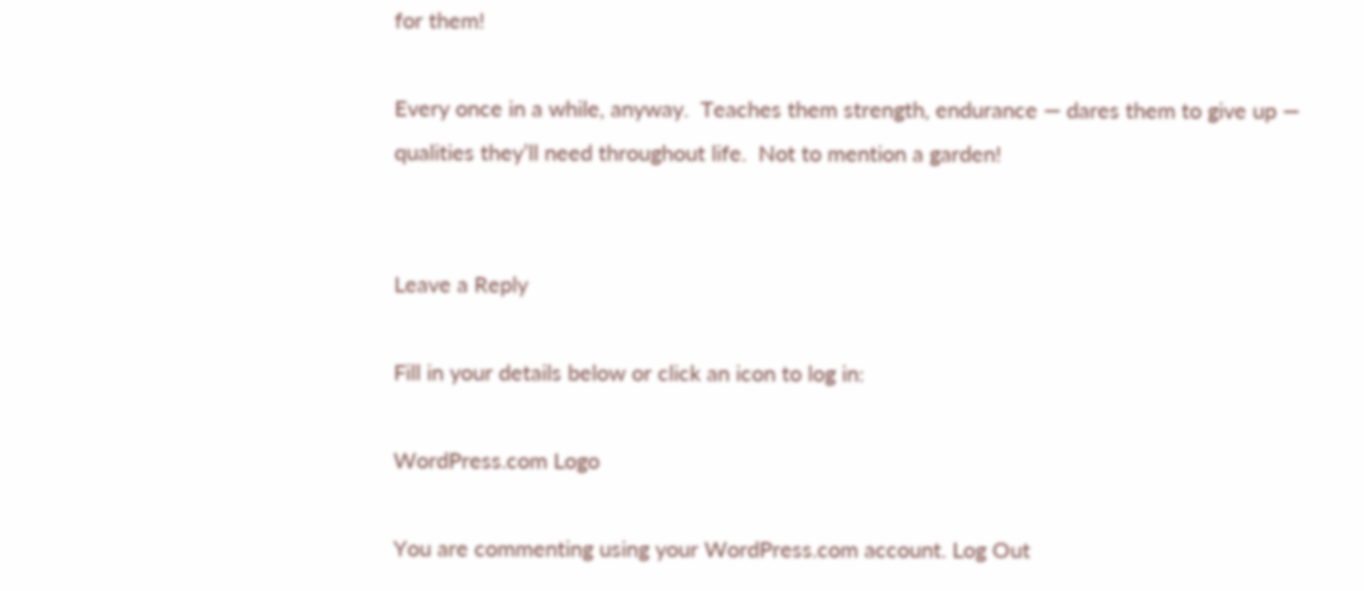for them!

Every once in a while, anyway.  Teaches them strength, endurance — dares them to give up — qualities they’ll need throughout life.  Not to mention a garden!


Leave a Reply

Fill in your details below or click an icon to log in:

WordPress.com Logo

You are commenting using your WordPress.com account. Log Out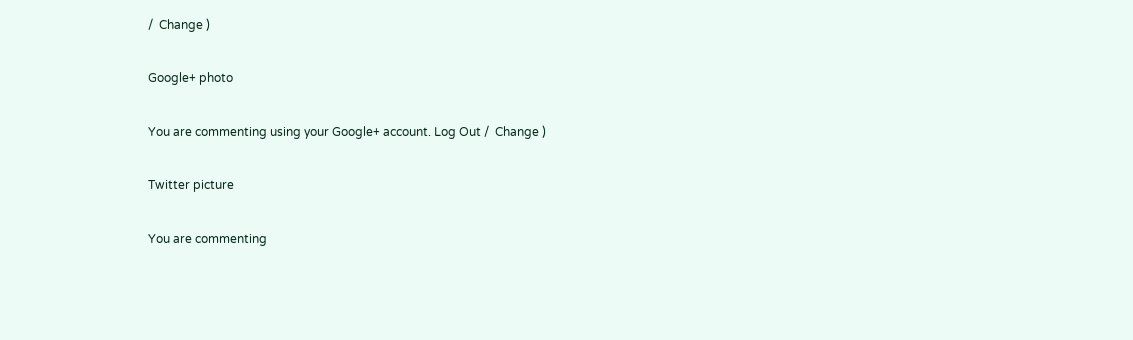/  Change )

Google+ photo

You are commenting using your Google+ account. Log Out /  Change )

Twitter picture

You are commenting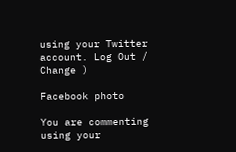using your Twitter account. Log Out /  Change )

Facebook photo

You are commenting using your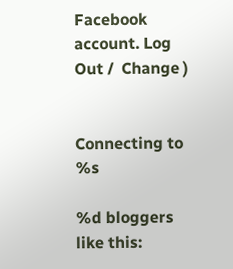Facebook account. Log Out /  Change )


Connecting to %s

%d bloggers like this: